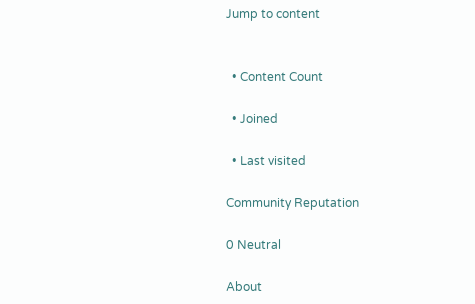Jump to content


  • Content Count

  • Joined

  • Last visited

Community Reputation

0 Neutral

About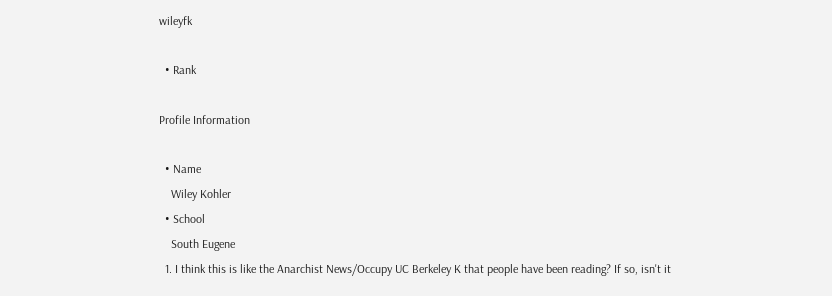wileyfk

  • Rank

Profile Information

  • Name
    Wiley Kohler
  • School
    South Eugene
  1. I think this is like the Anarchist News/Occupy UC Berkeley K that people have been reading? If so, isn't it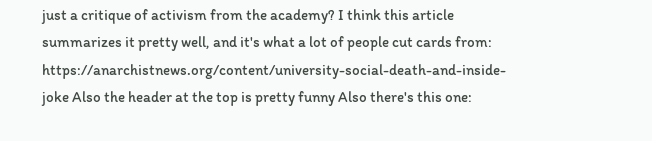just a critique of activism from the academy? I think this article summarizes it pretty well, and it's what a lot of people cut cards from: https://anarchistnews.org/content/university-social-death-and-inside-joke Also the header at the top is pretty funny Also there's this one: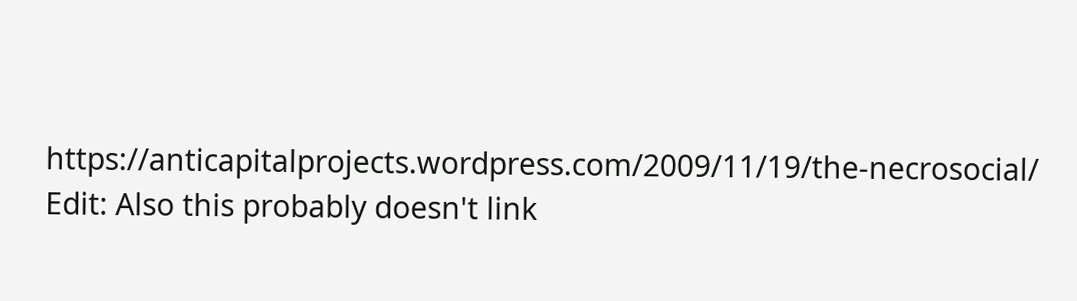https://anticapitalprojects.wordpress.com/2009/11/19/the-necrosocial/ Edit: Also this probably doesn't link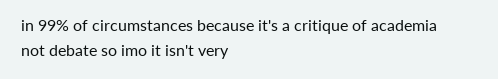in 99% of circumstances because it's a critique of academia not debate so imo it isn't very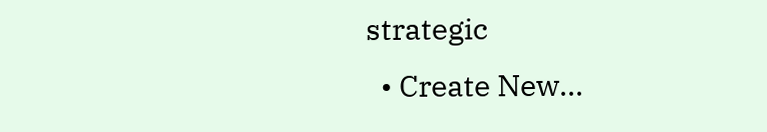strategic
  • Create New...